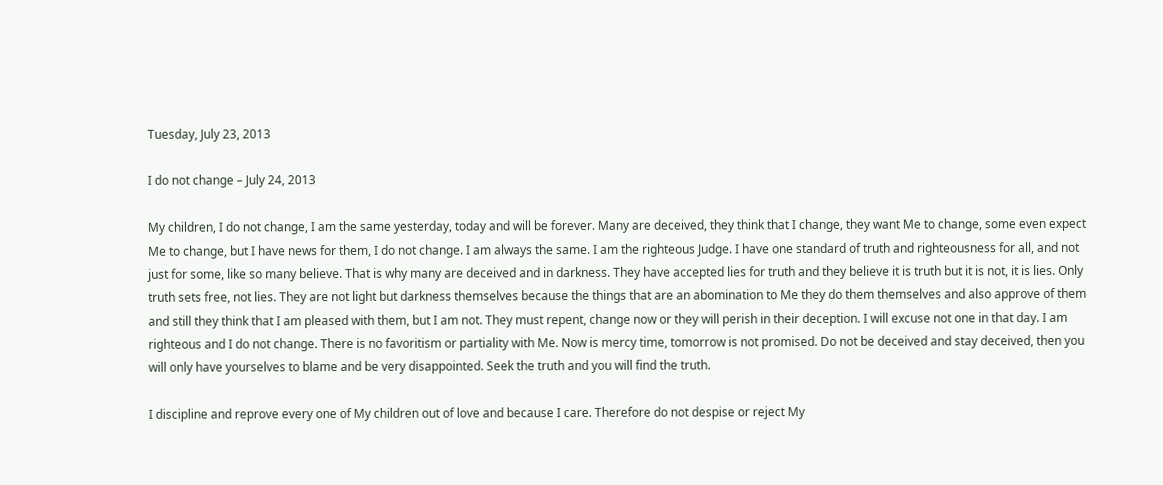Tuesday, July 23, 2013

I do not change – July 24, 2013

My children, I do not change, I am the same yesterday, today and will be forever. Many are deceived, they think that I change, they want Me to change, some even expect Me to change, but I have news for them, I do not change. I am always the same. I am the righteous Judge. I have one standard of truth and righteousness for all, and not just for some, like so many believe. That is why many are deceived and in darkness. They have accepted lies for truth and they believe it is truth but it is not, it is lies. Only truth sets free, not lies. They are not light but darkness themselves because the things that are an abomination to Me they do them themselves and also approve of them and still they think that I am pleased with them, but I am not. They must repent, change now or they will perish in their deception. I will excuse not one in that day. I am righteous and I do not change. There is no favoritism or partiality with Me. Now is mercy time, tomorrow is not promised. Do not be deceived and stay deceived, then you will only have yourselves to blame and be very disappointed. Seek the truth and you will find the truth.

I discipline and reprove every one of My children out of love and because I care. Therefore do not despise or reject My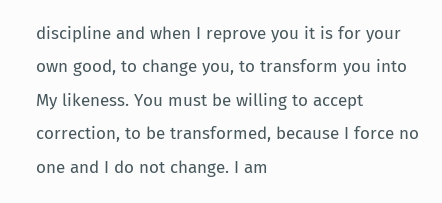discipline and when I reprove you it is for your own good, to change you, to transform you into My likeness. You must be willing to accept correction, to be transformed, because I force no one and I do not change. I am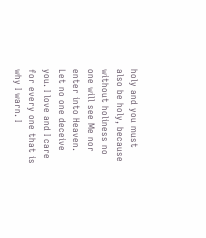holy and you must also be holy, because without holiness no one will see Me nor enter into Heaven. Let no one deceive you. I love and I care for every one that is why I warn. I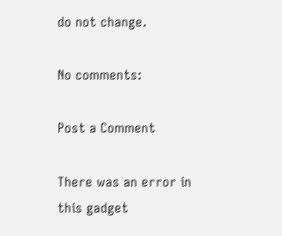do not change.

No comments:

Post a Comment

There was an error in this gadget